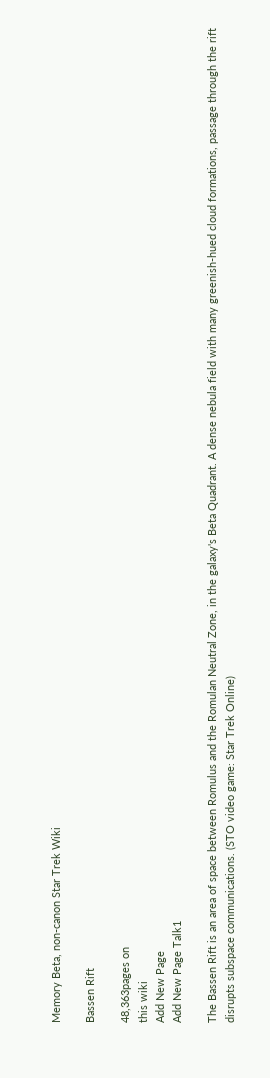Memory Beta, non-canon Star Trek Wiki

Bassen Rift

48,363pages on
this wiki
Add New Page
Add New Page Talk1

The Bassen Rift is an area of space between Romulus and the Romulan Neutral Zone, in the galaxy's Beta Quadrant. A dense nebula field with many greenish-hued cloud formations, passage through the rift disrupts subspace communications. (STO video game: Star Trek Online)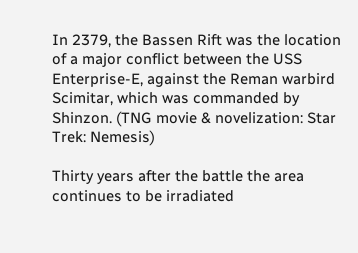In 2379, the Bassen Rift was the location of a major conflict between the USS Enterprise-E, against the Reman warbird Scimitar, which was commanded by Shinzon. (TNG movie & novelization: Star Trek: Nemesis)

Thirty years after the battle the area continues to be irradiated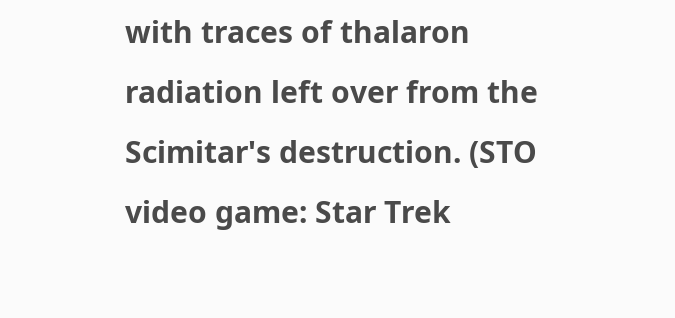with traces of thalaron radiation left over from the Scimitar's destruction. (STO video game: Star Trek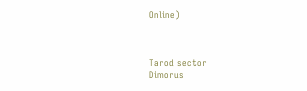Online)



Tarod sector
Dimorus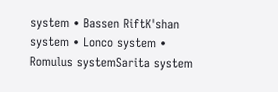system • Bassen RiftK'shan system • Lonco system • Romulus systemSarita system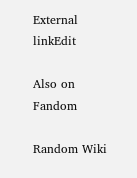External linkEdit

Also on Fandom

Random Wiki